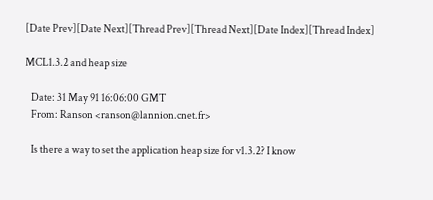[Date Prev][Date Next][Thread Prev][Thread Next][Date Index][Thread Index]

MCL1.3.2 and heap size

   Date: 31 May 91 16:06:00 GMT
   From: Ranson <ranson@lannion.cnet.fr>

   Is there a way to set the application heap size for v1.3.2? I know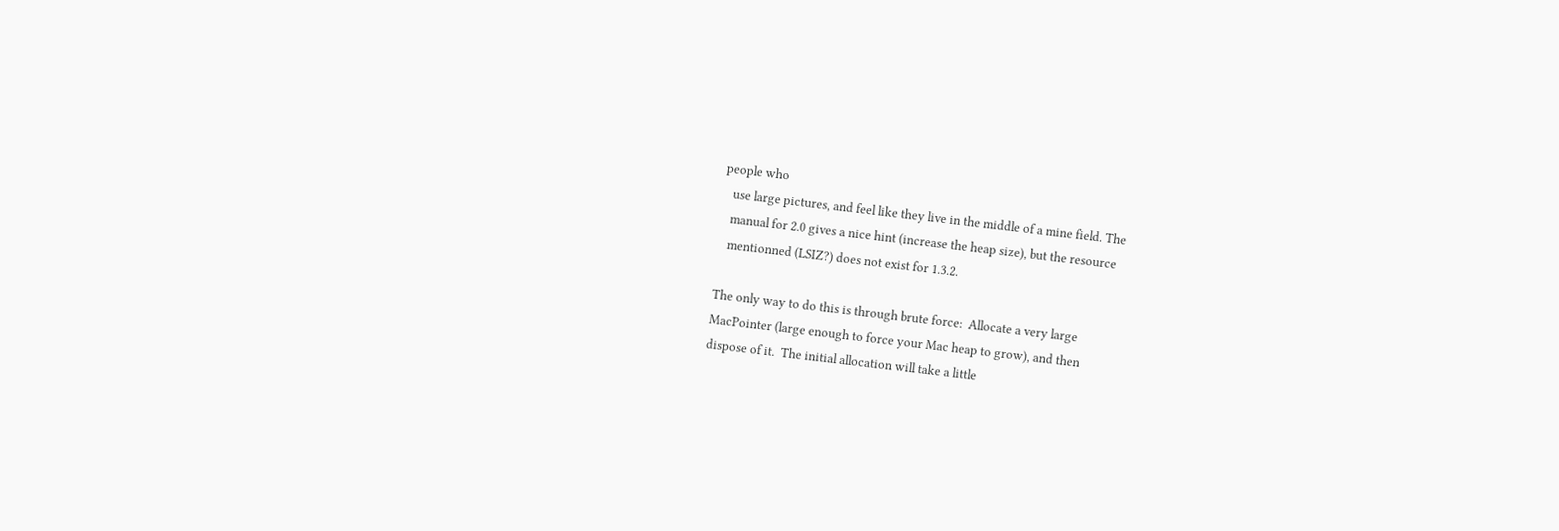people who
   use large pictures, and feel like they live in the middle of a mine field. The
   manual for 2.0 gives a nice hint (increase the heap size), but the resource
   mentionned (LSIZ?) does not exist for 1.3.2.

The only way to do this is through brute force:  Allocate a very large
MacPointer (large enough to force your Mac heap to grow), and then
dispose of it.  The initial allocation will take a little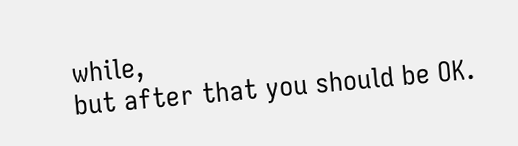while,
but after that you should be OK.